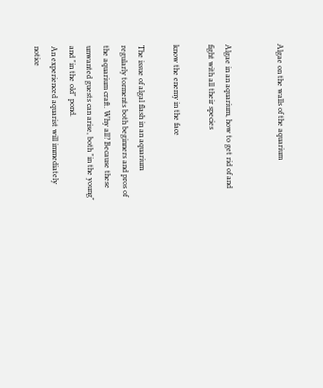Algae on the walls of the aquarium


Algae in an aquarium, how to get rid of and fight with all their species

know the enemy in the face

The issue of algal flash in an aquarium regularly torments both beginners and pros of the aquarium craft. Why all? Because these unwanted guests can arise, both "in the young" and "in the old" pond.
An experienced aquarist will immediately notice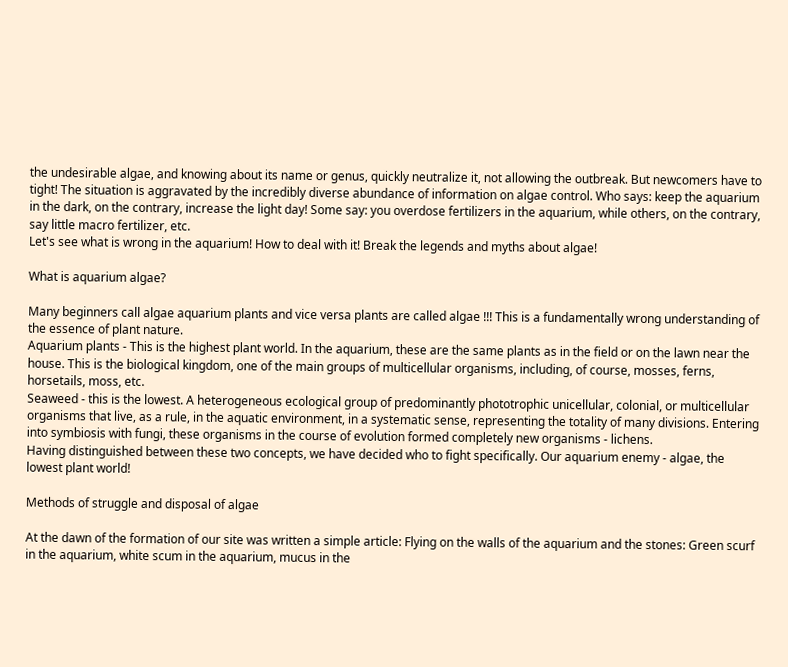the undesirable algae, and knowing about its name or genus, quickly neutralize it, not allowing the outbreak. But newcomers have to tight! The situation is aggravated by the incredibly diverse abundance of information on algae control. Who says: keep the aquarium in the dark, on the contrary, increase the light day! Some say: you overdose fertilizers in the aquarium, while others, on the contrary, say little macro fertilizer, etc.
Let's see what is wrong in the aquarium! How to deal with it! Break the legends and myths about algae!

What is aquarium algae?

Many beginners call algae aquarium plants and vice versa plants are called algae !!! This is a fundamentally wrong understanding of the essence of plant nature.
Aquarium plants - This is the highest plant world. In the aquarium, these are the same plants as in the field or on the lawn near the house. This is the biological kingdom, one of the main groups of multicellular organisms, including, of course, mosses, ferns, horsetails, moss, etc.
Seaweed - this is the lowest. A heterogeneous ecological group of predominantly phototrophic unicellular, colonial, or multicellular organisms that live, as a rule, in the aquatic environment, in a systematic sense, representing the totality of many divisions. Entering into symbiosis with fungi, these organisms in the course of evolution formed completely new organisms - lichens.
Having distinguished between these two concepts, we have decided who to fight specifically. Our aquarium enemy - algae, the lowest plant world!

Methods of struggle and disposal of algae

At the dawn of the formation of our site was written a simple article: Flying on the walls of the aquarium and the stones: Green scurf in the aquarium, white scum in the aquarium, mucus in the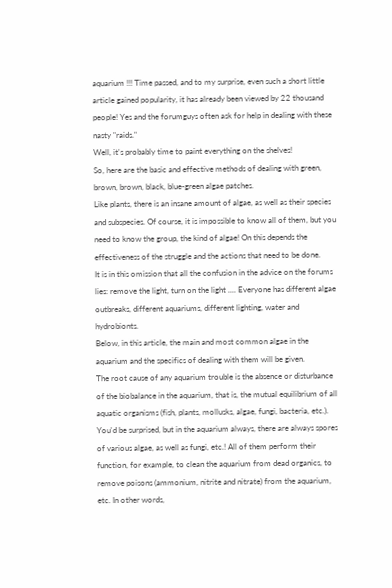aquarium !!! Time passed, and to my surprise, even such a short little article gained popularity, it has already been viewed by 22 thousand people! Yes and the forumguys often ask for help in dealing with these nasty "raids."
Well, it's probably time to paint everything on the shelves!
So, here are the basic and effective methods of dealing with green, brown, brown, black, blue-green algae patches.
Like plants, there is an insane amount of algae, as well as their species and subspecies. Of course, it is impossible to know all of them, but you need to know the group, the kind of algae! On this depends the effectiveness of the struggle and the actions that need to be done.
It is in this omission that all the confusion in the advice on the forums lies: remove the light, turn on the light .... Everyone has different algae outbreaks, different aquariums, different lighting, water and hydrobionts.
Below, in this article, the main and most common algae in the aquarium and the specifics of dealing with them will be given.
The root cause of any aquarium trouble is the absence or disturbance of the biobalance in the aquarium, that is, the mutual equilibrium of all aquatic organisms (fish, plants, mollusks, algae, fungi, bacteria, etc.).
You'd be surprised, but in the aquarium always, there are always spores of various algae, as well as fungi, etc.! All of them perform their function, for example, to clean the aquarium from dead organics, to remove poisons (ammonium, nitrite and nitrate) from the aquarium, etc. In other words,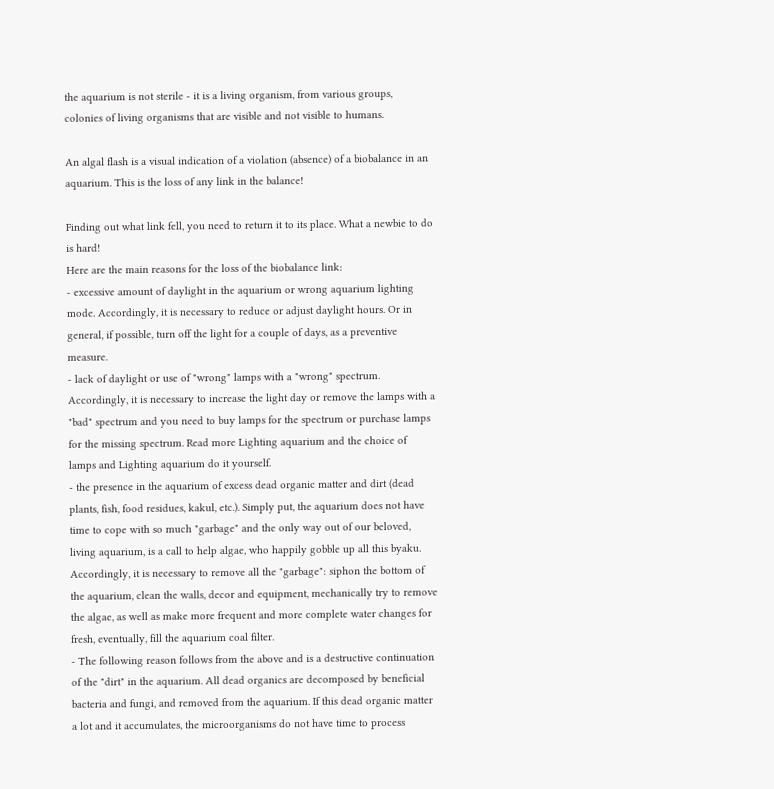the aquarium is not sterile - it is a living organism, from various groups, colonies of living organisms that are visible and not visible to humans.

An algal flash is a visual indication of a violation (absence) of a biobalance in an aquarium. This is the loss of any link in the balance!

Finding out what link fell, you need to return it to its place. What a newbie to do is hard!
Here are the main reasons for the loss of the biobalance link:
- excessive amount of daylight in the aquarium or wrong aquarium lighting mode. Accordingly, it is necessary to reduce or adjust daylight hours. Or in general, if possible, turn off the light for a couple of days, as a preventive measure.
- lack of daylight or use of "wrong" lamps with a "wrong" spectrum. Accordingly, it is necessary to increase the light day or remove the lamps with a "bad" spectrum and you need to buy lamps for the spectrum or purchase lamps for the missing spectrum. Read more Lighting aquarium and the choice of lamps and Lighting aquarium do it yourself.
- the presence in the aquarium of excess dead organic matter and dirt (dead plants, fish, food residues, kakul, etc.). Simply put, the aquarium does not have time to cope with so much "garbage" and the only way out of our beloved, living aquarium, is a call to help algae, who happily gobble up all this byaku.
Accordingly, it is necessary to remove all the "garbage": siphon the bottom of the aquarium, clean the walls, decor and equipment, mechanically try to remove the algae, as well as make more frequent and more complete water changes for fresh, eventually, fill the aquarium coal filter.
- The following reason follows from the above and is a destructive continuation of the "dirt" in the aquarium. All dead organics are decomposed by beneficial bacteria and fungi, and removed from the aquarium. If this dead organic matter a lot and it accumulates, the microorganisms do not have time to process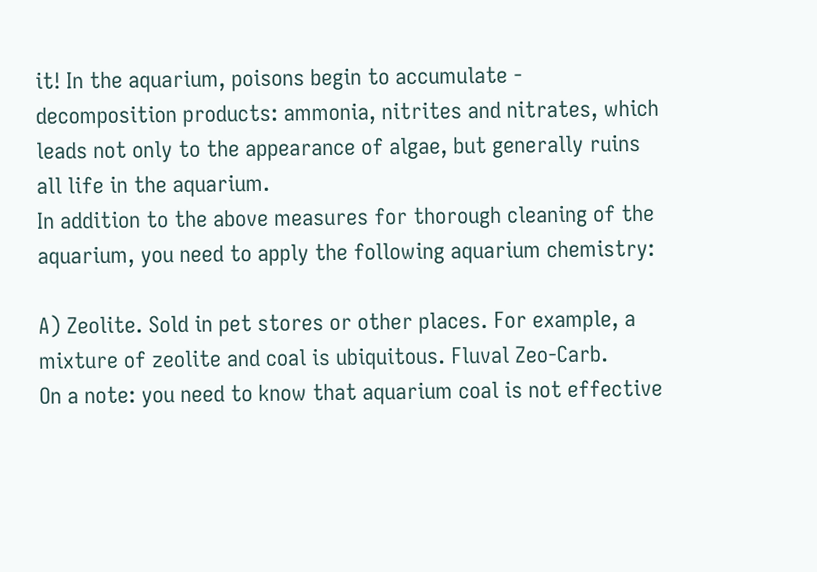it! In the aquarium, poisons begin to accumulate - decomposition products: ammonia, nitrites and nitrates, which leads not only to the appearance of algae, but generally ruins all life in the aquarium.
In addition to the above measures for thorough cleaning of the aquarium, you need to apply the following aquarium chemistry:

A) Zeolite. Sold in pet stores or other places. For example, a mixture of zeolite and coal is ubiquitous. Fluval Zeo-Carb.
On a note: you need to know that aquarium coal is not effective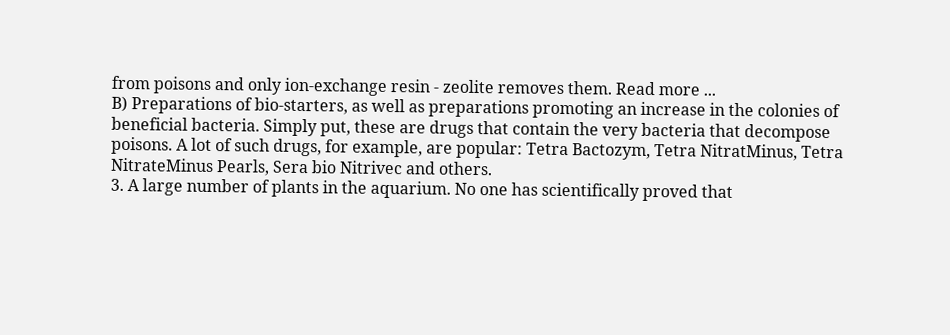from poisons and only ion-exchange resin - zeolite removes them. Read more ...
B) Preparations of bio-starters, as well as preparations promoting an increase in the colonies of beneficial bacteria. Simply put, these are drugs that contain the very bacteria that decompose poisons. A lot of such drugs, for example, are popular: Tetra Bactozym, Tetra NitratMinus, Tetra NitrateMinus Pearls, Sera bio Nitrivec and others.
3. A large number of plants in the aquarium. No one has scientifically proved that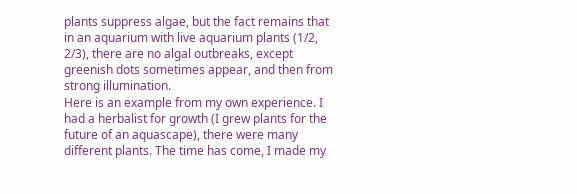plants suppress algae, but the fact remains that in an aquarium with live aquarium plants (1/2, 2/3), there are no algal outbreaks, except greenish dots sometimes appear, and then from strong illumination.
Here is an example from my own experience. I had a herbalist for growth (I grew plants for the future of an aquascape), there were many different plants. The time has come, I made my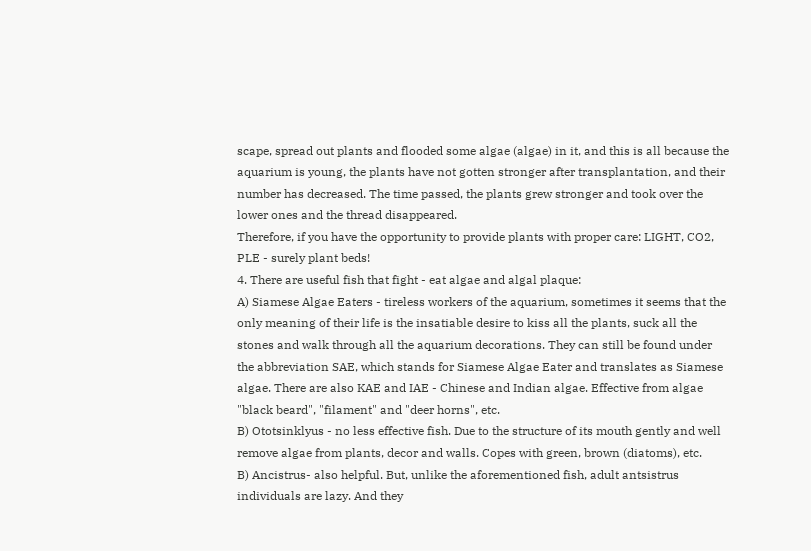scape, spread out plants and flooded some algae (algae) in it, and this is all because the aquarium is young, the plants have not gotten stronger after transplantation, and their number has decreased. The time passed, the plants grew stronger and took over the lower ones and the thread disappeared.
Therefore, if you have the opportunity to provide plants with proper care: LIGHT, CO2, PLE - surely plant beds!
4. There are useful fish that fight - eat algae and algal plaque:
A) Siamese Algae Eaters - tireless workers of the aquarium, sometimes it seems that the only meaning of their life is the insatiable desire to kiss all the plants, suck all the stones and walk through all the aquarium decorations. They can still be found under the abbreviation SAE, which stands for Siamese Algae Eater and translates as Siamese algae. There are also KAE and IAE - Chinese and Indian algae. Effective from algae "black beard", "filament" and "deer horns", etc.
B) Ototsinklyus - no less effective fish. Due to the structure of its mouth gently and well remove algae from plants, decor and walls. Copes with green, brown (diatoms), etc.
B) Ancistrus- also helpful. But, unlike the aforementioned fish, adult antsistrus individuals are lazy. And they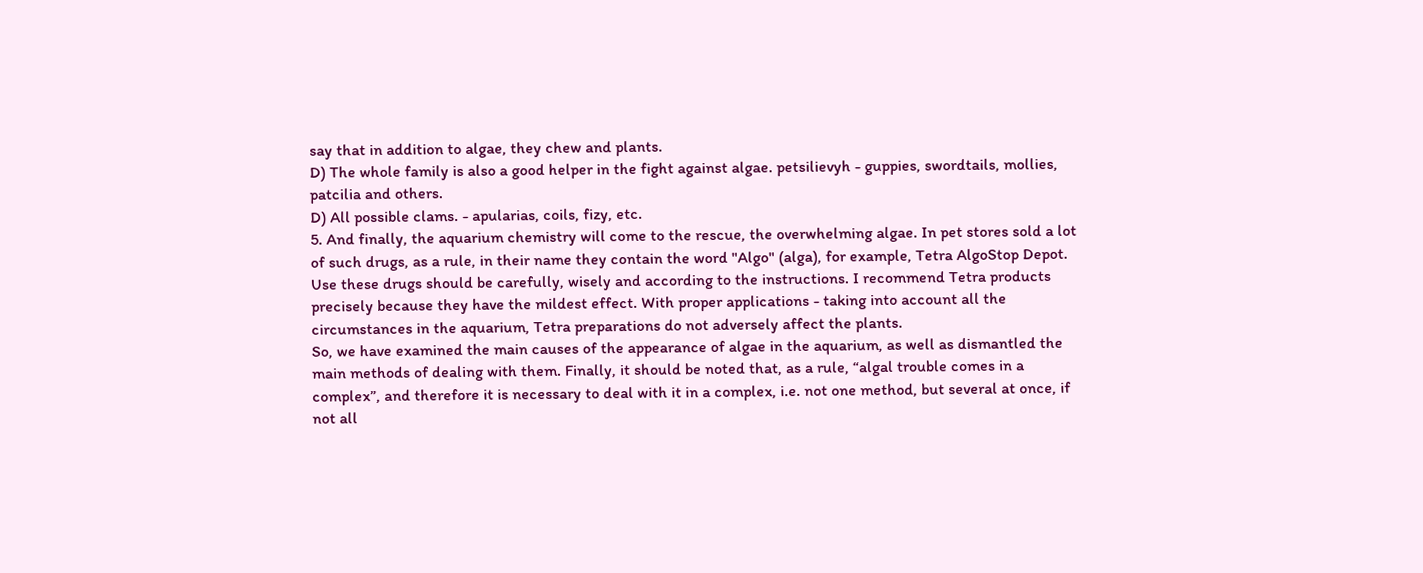say that in addition to algae, they chew and plants.
D) The whole family is also a good helper in the fight against algae. petsilievyh - guppies, swordtails, mollies, patcilia and others.
D) All possible clams. - apularias, coils, fizy, etc.
5. And finally, the aquarium chemistry will come to the rescue, the overwhelming algae. In pet stores sold a lot of such drugs, as a rule, in their name they contain the word "Algo" (alga), for example, Tetra AlgoStop Depot. Use these drugs should be carefully, wisely and according to the instructions. I recommend Tetra products precisely because they have the mildest effect. With proper applications - taking into account all the circumstances in the aquarium, Tetra preparations do not adversely affect the plants.
So, we have examined the main causes of the appearance of algae in the aquarium, as well as dismantled the main methods of dealing with them. Finally, it should be noted that, as a rule, “algal trouble comes in a complex”, and therefore it is necessary to deal with it in a complex, i.e. not one method, but several at once, if not all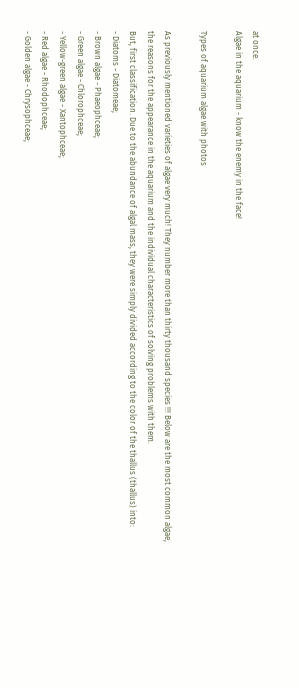at once.
Algae in the aquarium - know the enemy in the face!

Types of aquarium algae with photos

As previously mentioned varieties of algae very much! They number more than thirty thousand species !!! Below are the most common algae, the reasons for the appearance in the aquarium and the individual characteristics of solving problems with them.
But, first classification. Due to the abundance of algal mass, they were simply divided according to the color of the thallus (thallus) into:
- Diatoms - Diatomeae;
- Brown algae - Phaeophceae;
- Green algae - Chlorophceae;
- Yellow-green algae - Xantophceae;
- Red algae - Rhodophceae;
- Golden algae - Chrysophceae;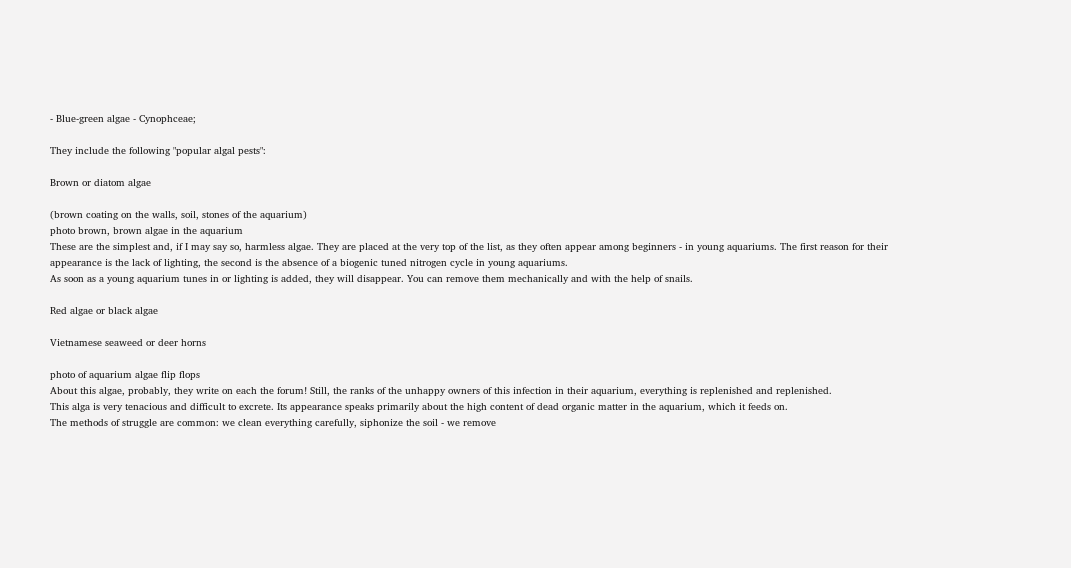- Blue-green algae - Cynophceae;

They include the following "popular algal pests":

Brown or diatom algae

(brown coating on the walls, soil, stones of the aquarium)
photo brown, brown algae in the aquarium
These are the simplest and, if I may say so, harmless algae. They are placed at the very top of the list, as they often appear among beginners - in young aquariums. The first reason for their appearance is the lack of lighting, the second is the absence of a biogenic tuned nitrogen cycle in young aquariums.
As soon as a young aquarium tunes in or lighting is added, they will disappear. You can remove them mechanically and with the help of snails.

Red algae or black algae

Vietnamese seaweed or deer horns

photo of aquarium algae flip flops
About this algae, probably, they write on each the forum! Still, the ranks of the unhappy owners of this infection in their aquarium, everything is replenished and replenished.
This alga is very tenacious and difficult to excrete. Its appearance speaks primarily about the high content of dead organic matter in the aquarium, which it feeds on.
The methods of struggle are common: we clean everything carefully, siphonize the soil - we remove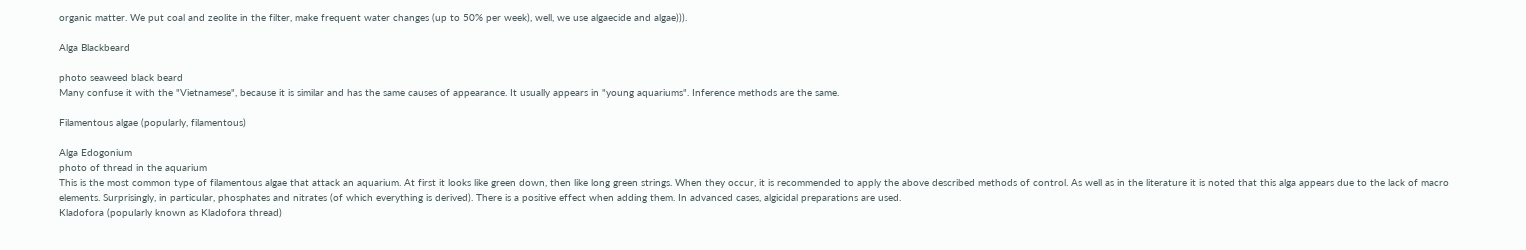organic matter. We put coal and zeolite in the filter, make frequent water changes (up to 50% per week), well, we use algaecide and algae))).

Alga Blackbeard

photo seaweed black beard
Many confuse it with the "Vietnamese", because it is similar and has the same causes of appearance. It usually appears in "young aquariums". Inference methods are the same.

Filamentous algae (popularly, filamentous)

Alga Edogonium
photo of thread in the aquarium
This is the most common type of filamentous algae that attack an aquarium. At first it looks like green down, then like long green strings. When they occur, it is recommended to apply the above described methods of control. As well as in the literature it is noted that this alga appears due to the lack of macro elements. Surprisingly, in particular, phosphates and nitrates (of which everything is derived). There is a positive effect when adding them. In advanced cases, algicidal preparations are used.
Kladofora (popularly known as Kladofora thread)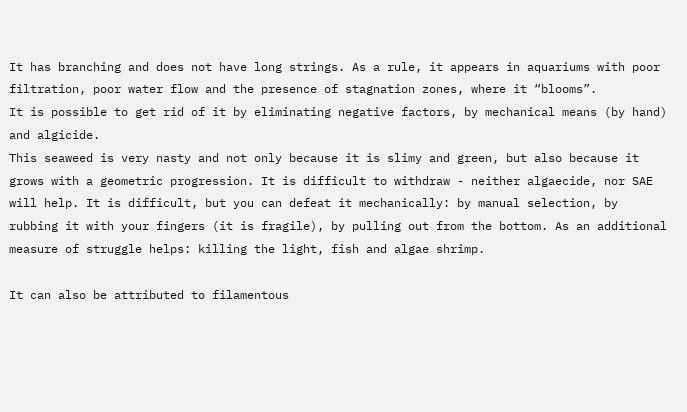It has branching and does not have long strings. As a rule, it appears in aquariums with poor filtration, poor water flow and the presence of stagnation zones, where it “blooms”.
It is possible to get rid of it by eliminating negative factors, by mechanical means (by hand) and algicide.
This seaweed is very nasty and not only because it is slimy and green, but also because it grows with a geometric progression. It is difficult to withdraw - neither algaecide, nor SAE will help. It is difficult, but you can defeat it mechanically: by manual selection, by rubbing it with your fingers (it is fragile), by pulling out from the bottom. As an additional measure of struggle helps: killing the light, fish and algae shrimp.

It can also be attributed to filamentous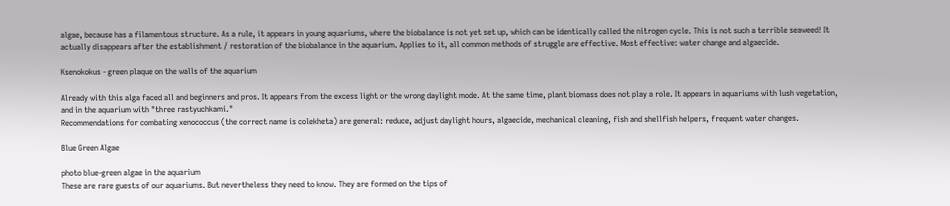algae, because has a filamentous structure. As a rule, it appears in young aquariums, where the biobalance is not yet set up, which can be identically called the nitrogen cycle. This is not such a terrible seaweed! It actually disappears after the establishment / restoration of the biobalance in the aquarium. Applies to it, all common methods of struggle are effective. Most effective: water change and algaecide.

Ksenokokus - green plaque on the walls of the aquarium

Already with this alga faced all and beginners and pros. It appears from the excess light or the wrong daylight mode. At the same time, plant biomass does not play a role. It appears in aquariums with lush vegetation, and in the aquarium with "three rastyuchkami."
Recommendations for combating xenococcus (the correct name is colekheta) are general: reduce, adjust daylight hours, algaecide, mechanical cleaning, fish and shellfish helpers, frequent water changes.

Blue Green Algae

photo blue-green algae in the aquarium
These are rare guests of our aquariums. But nevertheless they need to know. They are formed on the tips of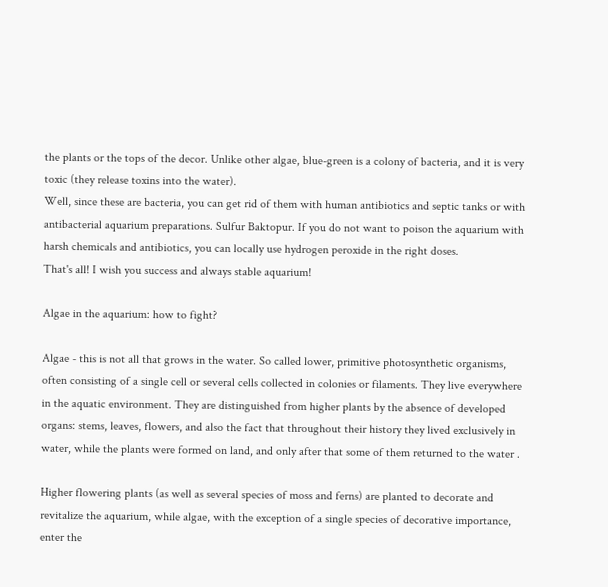the plants or the tops of the decor. Unlike other algae, blue-green is a colony of bacteria, and it is very toxic (they release toxins into the water).
Well, since these are bacteria, you can get rid of them with human antibiotics and septic tanks or with antibacterial aquarium preparations. Sulfur Baktopur. If you do not want to poison the aquarium with harsh chemicals and antibiotics, you can locally use hydrogen peroxide in the right doses.
That's all! I wish you success and always stable aquarium!

Algae in the aquarium: how to fight?

Algae - this is not all that grows in the water. So called lower, primitive photosynthetic organisms, often consisting of a single cell or several cells collected in colonies or filaments. They live everywhere in the aquatic environment. They are distinguished from higher plants by the absence of developed organs: stems, leaves, flowers, and also the fact that throughout their history they lived exclusively in water, while the plants were formed on land, and only after that some of them returned to the water .

Higher flowering plants (as well as several species of moss and ferns) are planted to decorate and revitalize the aquarium, while algae, with the exception of a single species of decorative importance, enter the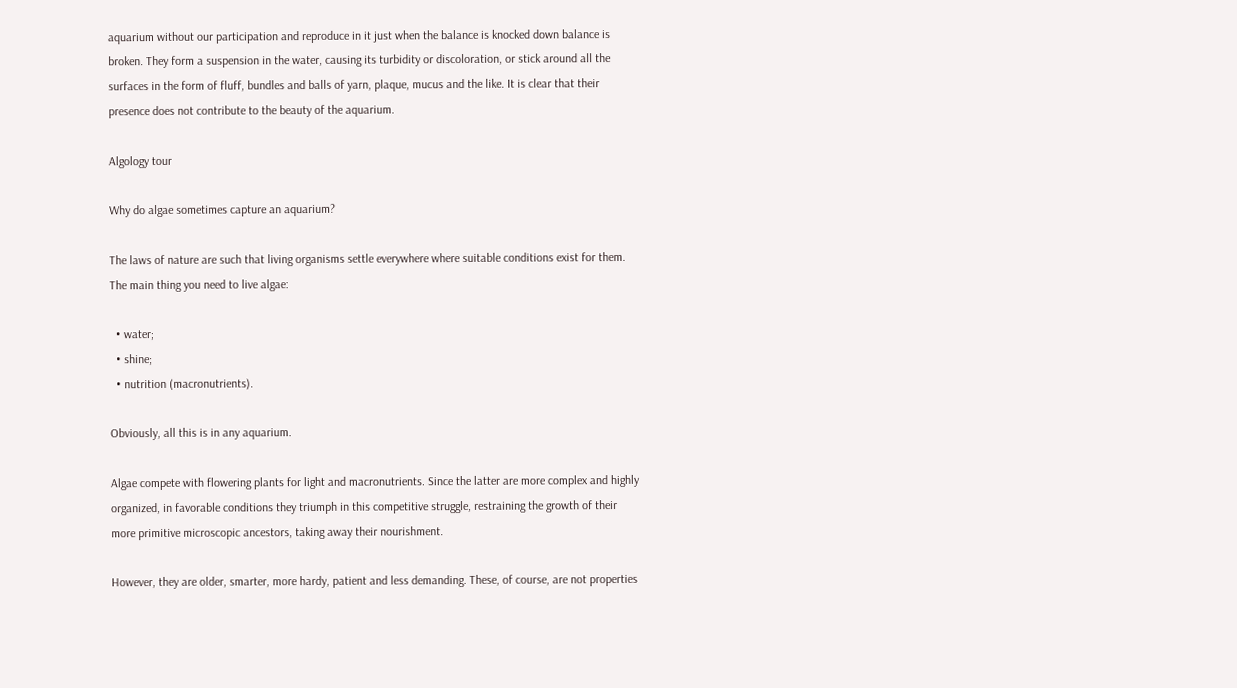aquarium without our participation and reproduce in it just when the balance is knocked down balance is broken. They form a suspension in the water, causing its turbidity or discoloration, or stick around all the surfaces in the form of fluff, bundles and balls of yarn, plaque, mucus and the like. It is clear that their presence does not contribute to the beauty of the aquarium.

Algology tour

Why do algae sometimes capture an aquarium?

The laws of nature are such that living organisms settle everywhere where suitable conditions exist for them. The main thing you need to live algae:

  • water;
  • shine;
  • nutrition (macronutrients).

Obviously, all this is in any aquarium.

Algae compete with flowering plants for light and macronutrients. Since the latter are more complex and highly organized, in favorable conditions they triumph in this competitive struggle, restraining the growth of their more primitive microscopic ancestors, taking away their nourishment.

However, they are older, smarter, more hardy, patient and less demanding. These, of course, are not properties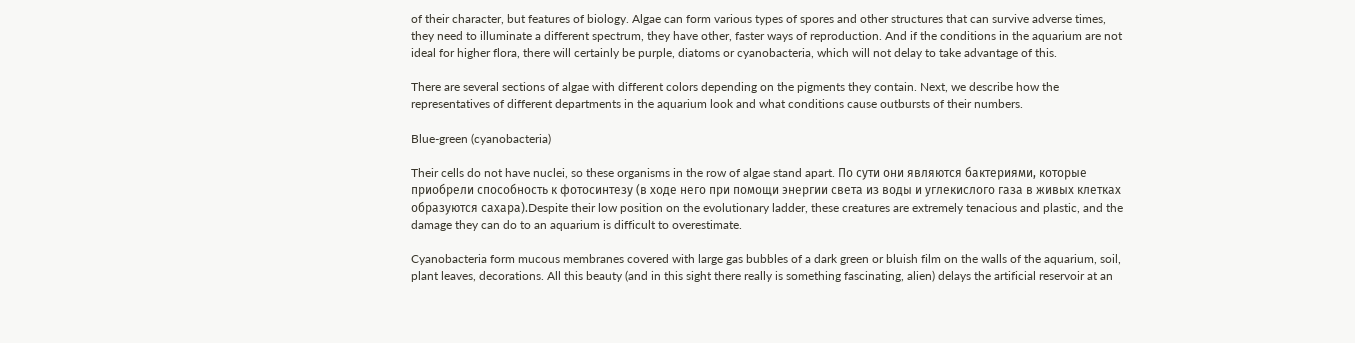of their character, but features of biology. Algae can form various types of spores and other structures that can survive adverse times, they need to illuminate a different spectrum, they have other, faster ways of reproduction. And if the conditions in the aquarium are not ideal for higher flora, there will certainly be purple, diatoms or cyanobacteria, which will not delay to take advantage of this.

There are several sections of algae with different colors depending on the pigments they contain. Next, we describe how the representatives of different departments in the aquarium look and what conditions cause outbursts of their numbers.

Blue-green (cyanobacteria)

Their cells do not have nuclei, so these organisms in the row of algae stand apart. По сути они являются бактериями, которые приобрели способность к фотосинтезу (в ходе него при помощи энергии света из воды и углекислого газа в живых клетках образуются сахара).Despite their low position on the evolutionary ladder, these creatures are extremely tenacious and plastic, and the damage they can do to an aquarium is difficult to overestimate.

Cyanobacteria form mucous membranes covered with large gas bubbles of a dark green or bluish film on the walls of the aquarium, soil, plant leaves, decorations. All this beauty (and in this sight there really is something fascinating, alien) delays the artificial reservoir at an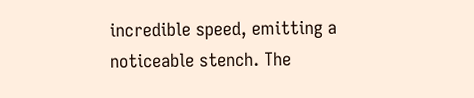incredible speed, emitting a noticeable stench. The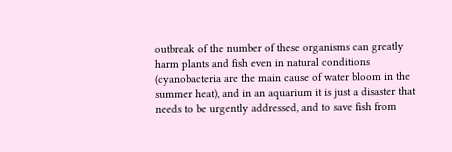outbreak of the number of these organisms can greatly harm plants and fish even in natural conditions (cyanobacteria are the main cause of water bloom in the summer heat), and in an aquarium it is just a disaster that needs to be urgently addressed, and to save fish from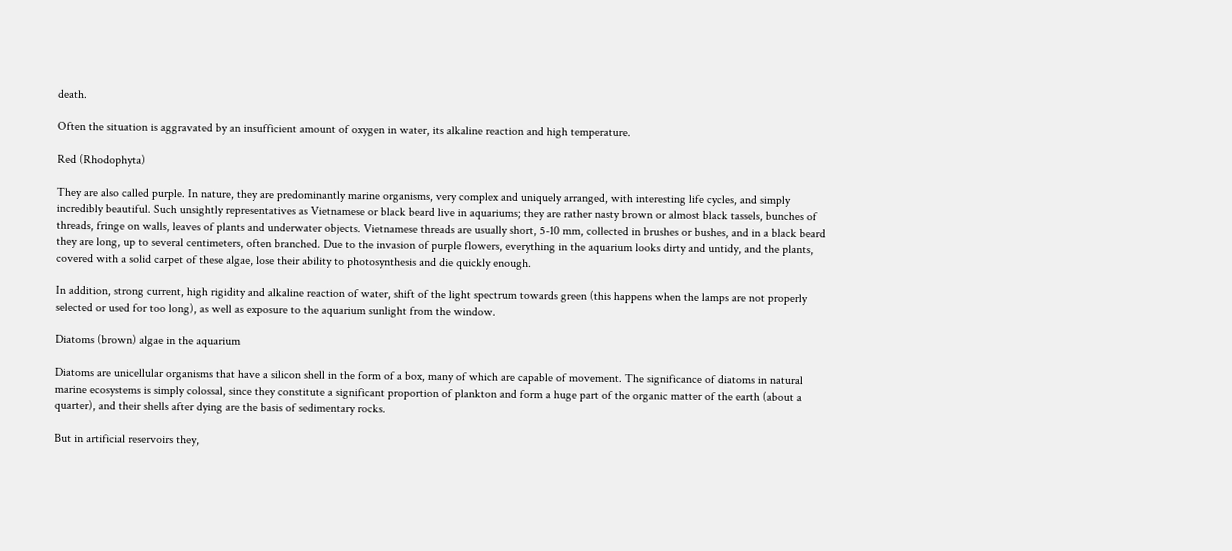death.

Often the situation is aggravated by an insufficient amount of oxygen in water, its alkaline reaction and high temperature.

Red (Rhodophyta)

They are also called purple. In nature, they are predominantly marine organisms, very complex and uniquely arranged, with interesting life cycles, and simply incredibly beautiful. Such unsightly representatives as Vietnamese or black beard live in aquariums; they are rather nasty brown or almost black tassels, bunches of threads, fringe on walls, leaves of plants and underwater objects. Vietnamese threads are usually short, 5-10 mm, collected in brushes or bushes, and in a black beard they are long, up to several centimeters, often branched. Due to the invasion of purple flowers, everything in the aquarium looks dirty and untidy, and the plants, covered with a solid carpet of these algae, lose their ability to photosynthesis and die quickly enough.

In addition, strong current, high rigidity and alkaline reaction of water, shift of the light spectrum towards green (this happens when the lamps are not properly selected or used for too long), as well as exposure to the aquarium sunlight from the window.

Diatoms (brown) algae in the aquarium

Diatoms are unicellular organisms that have a silicon shell in the form of a box, many of which are capable of movement. The significance of diatoms in natural marine ecosystems is simply colossal, since they constitute a significant proportion of plankton and form a huge part of the organic matter of the earth (about a quarter), and their shells after dying are the basis of sedimentary rocks.

But in artificial reservoirs they,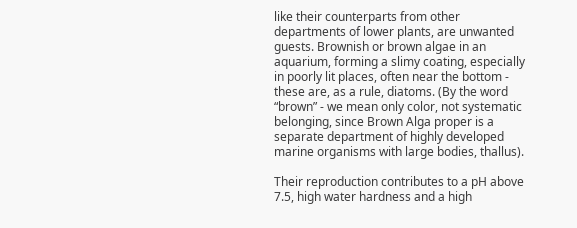like their counterparts from other departments of lower plants, are unwanted guests. Brownish or brown algae in an aquarium, forming a slimy coating, especially in poorly lit places, often near the bottom - these are, as a rule, diatoms. (By the word “brown” - we mean only color, not systematic belonging, since Brown Alga proper is a separate department of highly developed marine organisms with large bodies, thallus).

Their reproduction contributes to a pH above 7.5, high water hardness and a high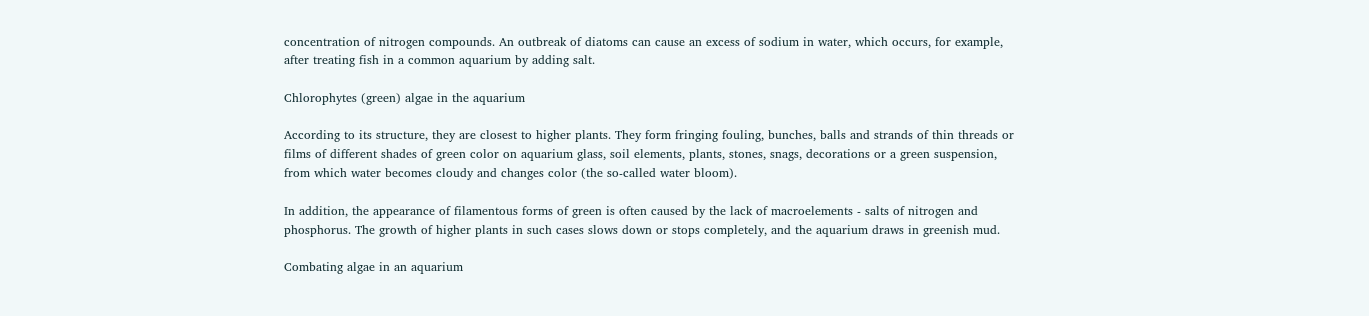concentration of nitrogen compounds. An outbreak of diatoms can cause an excess of sodium in water, which occurs, for example, after treating fish in a common aquarium by adding salt.

Chlorophytes (green) algae in the aquarium

According to its structure, they are closest to higher plants. They form fringing fouling, bunches, balls and strands of thin threads or films of different shades of green color on aquarium glass, soil elements, plants, stones, snags, decorations or a green suspension, from which water becomes cloudy and changes color (the so-called water bloom).

In addition, the appearance of filamentous forms of green is often caused by the lack of macroelements - salts of nitrogen and phosphorus. The growth of higher plants in such cases slows down or stops completely, and the aquarium draws in greenish mud.

Combating algae in an aquarium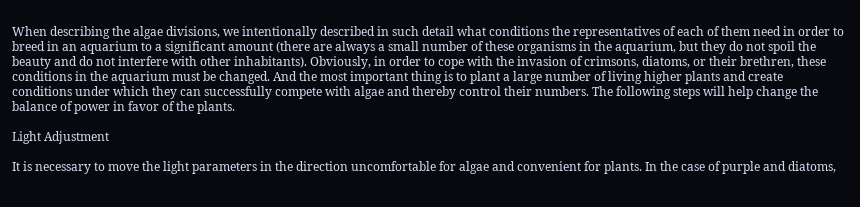When describing the algae divisions, we intentionally described in such detail what conditions the representatives of each of them need in order to breed in an aquarium to a significant amount (there are always a small number of these organisms in the aquarium, but they do not spoil the beauty and do not interfere with other inhabitants). Obviously, in order to cope with the invasion of crimsons, diatoms, or their brethren, these conditions in the aquarium must be changed. And the most important thing is to plant a large number of living higher plants and create conditions under which they can successfully compete with algae and thereby control their numbers. The following steps will help change the balance of power in favor of the plants.

Light Adjustment

It is necessary to move the light parameters in the direction uncomfortable for algae and convenient for plants. In the case of purple and diatoms,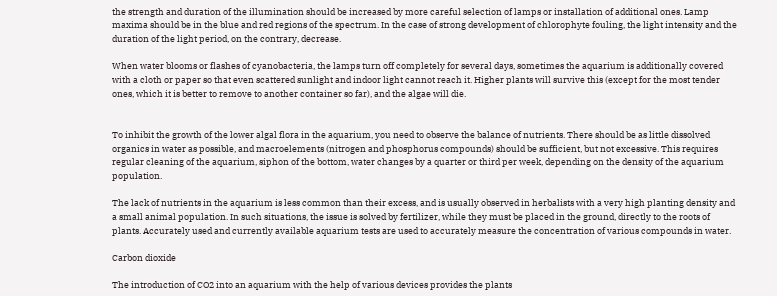the strength and duration of the illumination should be increased by more careful selection of lamps or installation of additional ones. Lamp maxima should be in the blue and red regions of the spectrum. In the case of strong development of chlorophyte fouling, the light intensity and the duration of the light period, on the contrary, decrease.

When water blooms or flashes of cyanobacteria, the lamps turn off completely for several days, sometimes the aquarium is additionally covered with a cloth or paper so that even scattered sunlight and indoor light cannot reach it. Higher plants will survive this (except for the most tender ones, which it is better to remove to another container so far), and the algae will die.


To inhibit the growth of the lower algal flora in the aquarium, you need to observe the balance of nutrients. There should be as little dissolved organics in water as possible, and macroelements (nitrogen and phosphorus compounds) should be sufficient, but not excessive. This requires regular cleaning of the aquarium, siphon of the bottom, water changes by a quarter or third per week, depending on the density of the aquarium population.

The lack of nutrients in the aquarium is less common than their excess, and is usually observed in herbalists with a very high planting density and a small animal population. In such situations, the issue is solved by fertilizer, while they must be placed in the ground, directly to the roots of plants. Accurately used and currently available aquarium tests are used to accurately measure the concentration of various compounds in water.

Carbon dioxide

The introduction of CO2 into an aquarium with the help of various devices provides the plants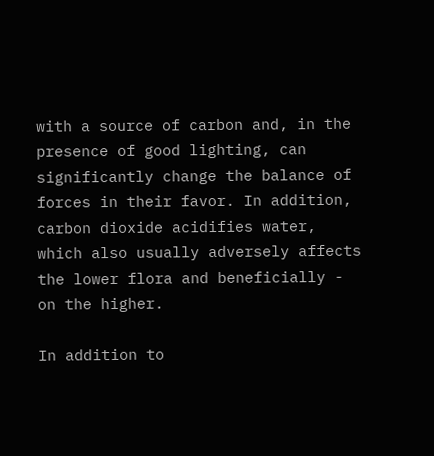with a source of carbon and, in the presence of good lighting, can significantly change the balance of forces in their favor. In addition, carbon dioxide acidifies water, which also usually adversely affects the lower flora and beneficially - on the higher.

In addition to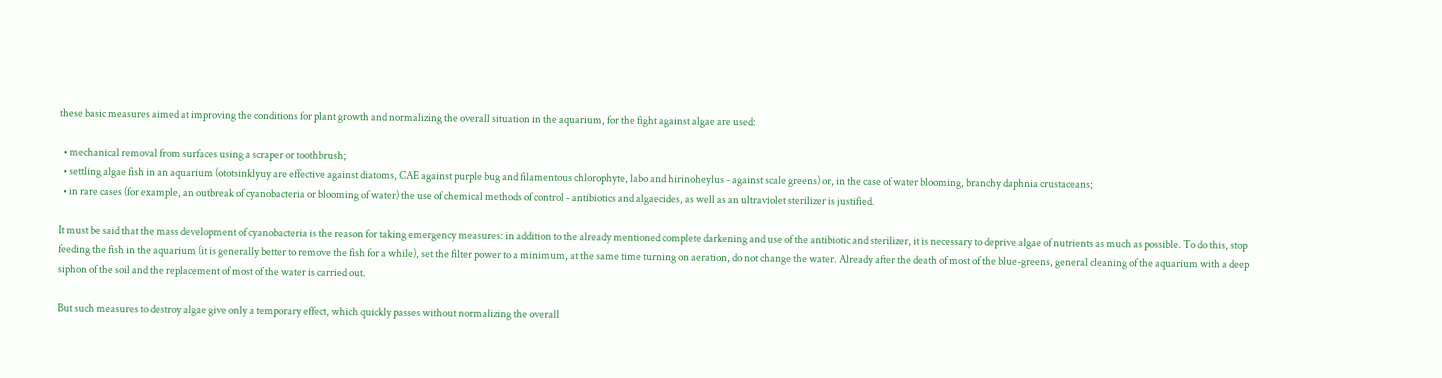these basic measures aimed at improving the conditions for plant growth and normalizing the overall situation in the aquarium, for the fight against algae are used:

  • mechanical removal from surfaces using a scraper or toothbrush;
  • settling algae fish in an aquarium (ototsinklyuy are effective against diatoms, CAE against purple bug and filamentous chlorophyte, labo and hirinoheylus - against scale greens) or, in the case of water blooming, branchy daphnia crustaceans;
  • in rare cases (for example, an outbreak of cyanobacteria or blooming of water) the use of chemical methods of control - antibiotics and algaecides, as well as an ultraviolet sterilizer is justified.

It must be said that the mass development of cyanobacteria is the reason for taking emergency measures: in addition to the already mentioned complete darkening and use of the antibiotic and sterilizer, it is necessary to deprive algae of nutrients as much as possible. To do this, stop feeding the fish in the aquarium (it is generally better to remove the fish for a while), set the filter power to a minimum, at the same time turning on aeration, do not change the water. Already after the death of most of the blue-greens, general cleaning of the aquarium with a deep siphon of the soil and the replacement of most of the water is carried out.

But such measures to destroy algae give only a temporary effect, which quickly passes without normalizing the overall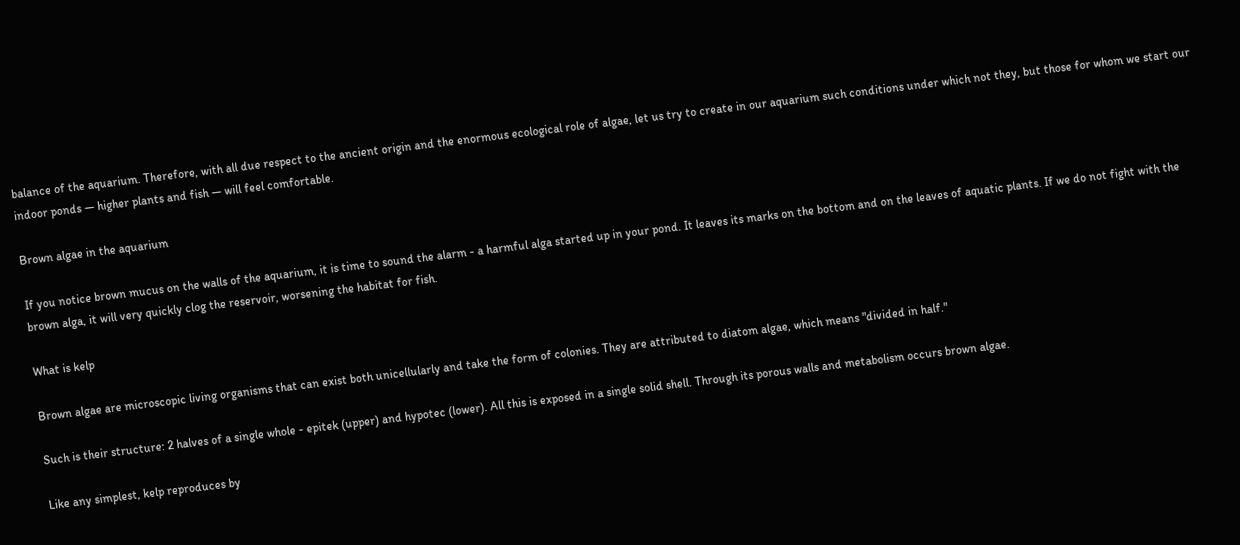balance of the aquarium. Therefore, with all due respect to the ancient origin and the enormous ecological role of algae, let us try to create in our aquarium such conditions under which not they, but those for whom we start our indoor ponds — higher plants and fish — will feel comfortable.

Brown algae in the aquarium

If you notice brown mucus on the walls of the aquarium, it is time to sound the alarm - a harmful alga started up in your pond. It leaves its marks on the bottom and on the leaves of aquatic plants. If we do not fight with the brown alga, it will very quickly clog the reservoir, worsening the habitat for fish.

What is kelp

Brown algae are microscopic living organisms that can exist both unicellularly and take the form of colonies. They are attributed to diatom algae, which means "divided in half."

Such is their structure: 2 halves of a single whole - epitek (upper) and hypotec (lower). All this is exposed in a single solid shell. Through its porous walls and metabolism occurs brown algae.

Like any simplest, kelp reproduces by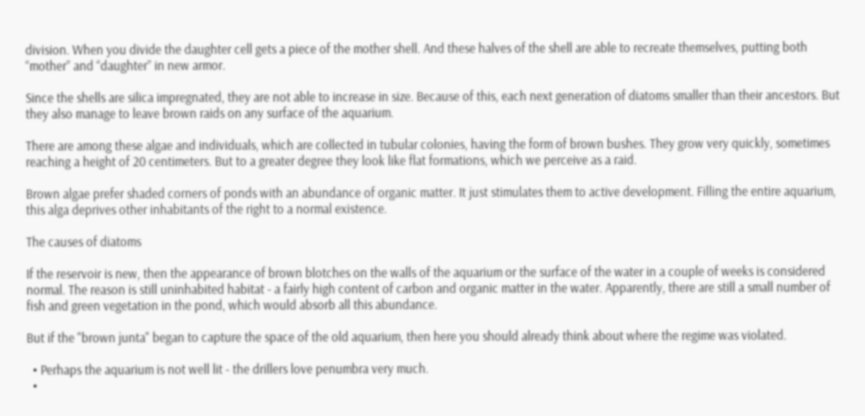division. When you divide the daughter cell gets a piece of the mother shell. And these halves of the shell are able to recreate themselves, putting both “mother” and “daughter” in new armor.

Since the shells are silica impregnated, they are not able to increase in size. Because of this, each next generation of diatoms smaller than their ancestors. But they also manage to leave brown raids on any surface of the aquarium.

There are among these algae and individuals, which are collected in tubular colonies, having the form of brown bushes. They grow very quickly, sometimes reaching a height of 20 centimeters. But to a greater degree they look like flat formations, which we perceive as a raid.

Brown algae prefer shaded corners of ponds with an abundance of organic matter. It just stimulates them to active development. Filling the entire aquarium, this alga deprives other inhabitants of the right to a normal existence.

The causes of diatoms

If the reservoir is new, then the appearance of brown blotches on the walls of the aquarium or the surface of the water in a couple of weeks is considered normal. The reason is still uninhabited habitat - a fairly high content of carbon and organic matter in the water. Apparently, there are still a small number of fish and green vegetation in the pond, which would absorb all this abundance.

But if the "brown junta" began to capture the space of the old aquarium, then here you should already think about where the regime was violated.

  • Perhaps the aquarium is not well lit - the drillers love penumbra very much.
  •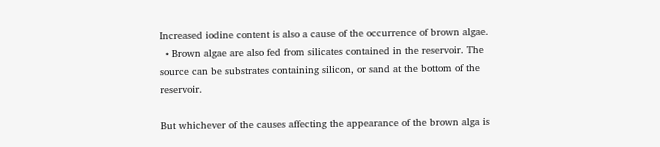Increased iodine content is also a cause of the occurrence of brown algae.
  • Brown algae are also fed from silicates contained in the reservoir. The source can be substrates containing silicon, or sand at the bottom of the reservoir.

But whichever of the causes affecting the appearance of the brown alga is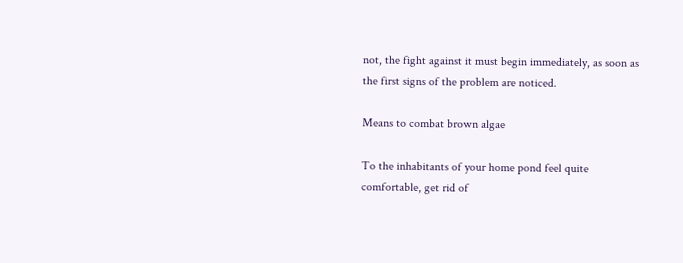not, the fight against it must begin immediately, as soon as the first signs of the problem are noticed.

Means to combat brown algae

To the inhabitants of your home pond feel quite comfortable, get rid of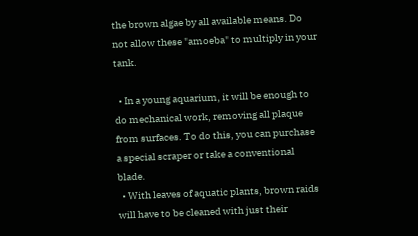the brown algae by all available means. Do not allow these "amoeba" to multiply in your tank.

  • In a young aquarium, it will be enough to do mechanical work, removing all plaque from surfaces. To do this, you can purchase a special scraper or take a conventional blade.
  • With leaves of aquatic plants, brown raids will have to be cleaned with just their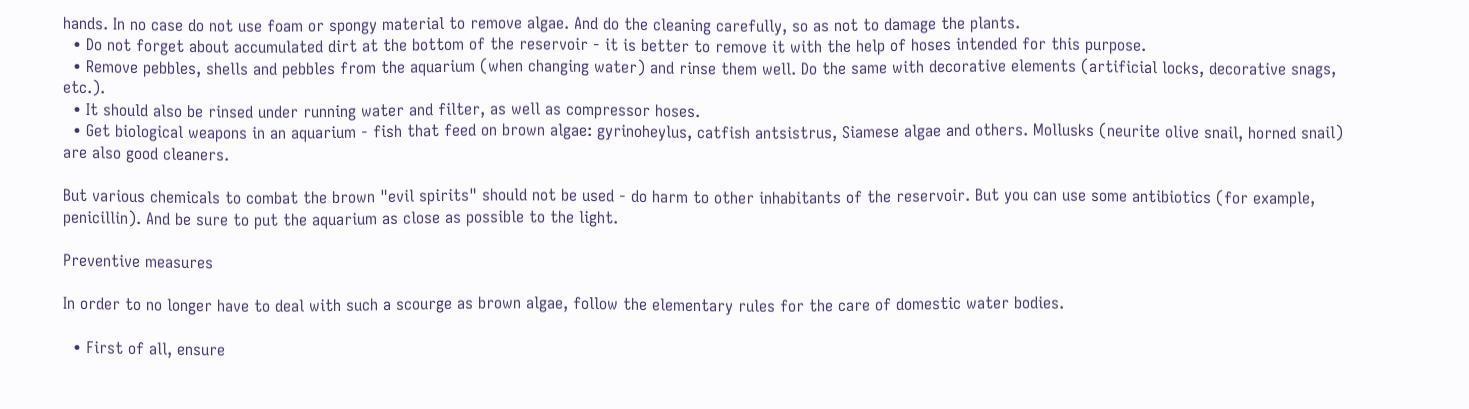hands. In no case do not use foam or spongy material to remove algae. And do the cleaning carefully, so as not to damage the plants.
  • Do not forget about accumulated dirt at the bottom of the reservoir - it is better to remove it with the help of hoses intended for this purpose.
  • Remove pebbles, shells and pebbles from the aquarium (when changing water) and rinse them well. Do the same with decorative elements (artificial locks, decorative snags, etc.).
  • It should also be rinsed under running water and filter, as well as compressor hoses.
  • Get biological weapons in an aquarium - fish that feed on brown algae: gyrinoheylus, catfish antsistrus, Siamese algae and others. Mollusks (neurite olive snail, horned snail) are also good cleaners.

But various chemicals to combat the brown "evil spirits" should not be used - do harm to other inhabitants of the reservoir. But you can use some antibiotics (for example, penicillin). And be sure to put the aquarium as close as possible to the light.

Preventive measures

In order to no longer have to deal with such a scourge as brown algae, follow the elementary rules for the care of domestic water bodies.

  • First of all, ensure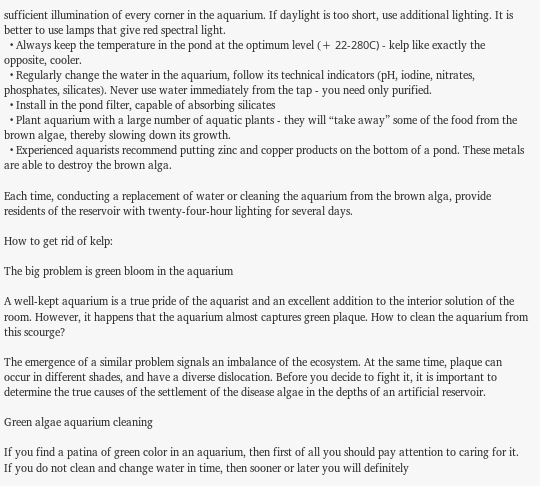sufficient illumination of every corner in the aquarium. If daylight is too short, use additional lighting. It is better to use lamps that give red spectral light.
  • Always keep the temperature in the pond at the optimum level (+ 22-280С) - kelp like exactly the opposite, cooler.
  • Regularly change the water in the aquarium, follow its technical indicators (pH, iodine, nitrates, phosphates, silicates). Never use water immediately from the tap - you need only purified.
  • Install in the pond filter, capable of absorbing silicates
  • Plant aquarium with a large number of aquatic plants - they will “take away” some of the food from the brown algae, thereby slowing down its growth.
  • Experienced aquarists recommend putting zinc and copper products on the bottom of a pond. These metals are able to destroy the brown alga.

Each time, conducting a replacement of water or cleaning the aquarium from the brown alga, provide residents of the reservoir with twenty-four-hour lighting for several days.

How to get rid of kelp:

The big problem is green bloom in the aquarium

A well-kept aquarium is a true pride of the aquarist and an excellent addition to the interior solution of the room. However, it happens that the aquarium almost captures green plaque. How to clean the aquarium from this scourge?

The emergence of a similar problem signals an imbalance of the ecosystem. At the same time, plaque can occur in different shades, and have a diverse dislocation. Before you decide to fight it, it is important to determine the true causes of the settlement of the disease algae in the depths of an artificial reservoir.

Green algae aquarium cleaning

If you find a patina of green color in an aquarium, then first of all you should pay attention to caring for it. If you do not clean and change water in time, then sooner or later you will definitely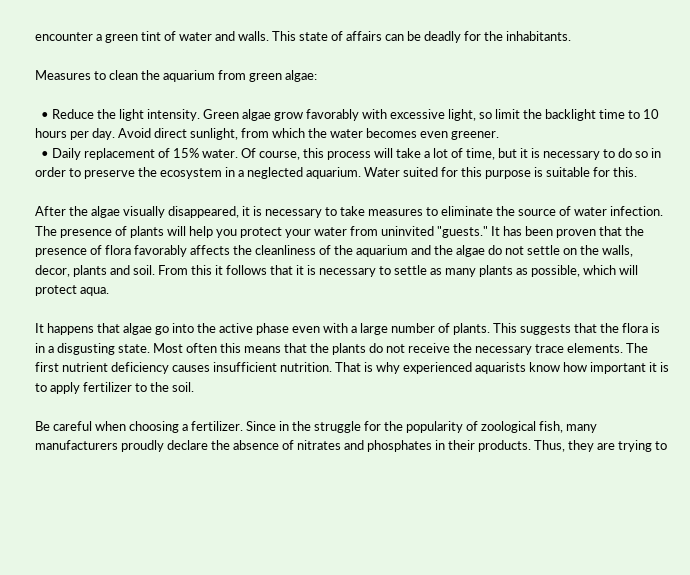encounter a green tint of water and walls. This state of affairs can be deadly for the inhabitants.

Measures to clean the aquarium from green algae:

  • Reduce the light intensity. Green algae grow favorably with excessive light, so limit the backlight time to 10 hours per day. Avoid direct sunlight, from which the water becomes even greener.
  • Daily replacement of 15% water. Of course, this process will take a lot of time, but it is necessary to do so in order to preserve the ecosystem in a neglected aquarium. Water suited for this purpose is suitable for this.

After the algae visually disappeared, it is necessary to take measures to eliminate the source of water infection. The presence of plants will help you protect your water from uninvited "guests." It has been proven that the presence of flora favorably affects the cleanliness of the aquarium and the algae do not settle on the walls, decor, plants and soil. From this it follows that it is necessary to settle as many plants as possible, which will protect aqua.

It happens that algae go into the active phase even with a large number of plants. This suggests that the flora is in a disgusting state. Most often this means that the plants do not receive the necessary trace elements. The first nutrient deficiency causes insufficient nutrition. That is why experienced aquarists know how important it is to apply fertilizer to the soil.

Be careful when choosing a fertilizer. Since in the struggle for the popularity of zoological fish, many manufacturers proudly declare the absence of nitrates and phosphates in their products. Thus, they are trying to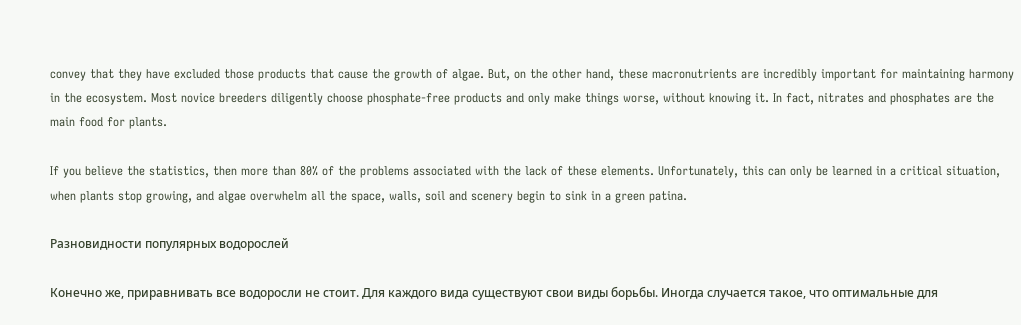convey that they have excluded those products that cause the growth of algae. But, on the other hand, these macronutrients are incredibly important for maintaining harmony in the ecosystem. Most novice breeders diligently choose phosphate-free products and only make things worse, without knowing it. In fact, nitrates and phosphates are the main food for plants.

If you believe the statistics, then more than 80% of the problems associated with the lack of these elements. Unfortunately, this can only be learned in a critical situation, when plants stop growing, and algae overwhelm all the space, walls, soil and scenery begin to sink in a green patina.

Разновидности популярных водорослей

Конечно же, приравнивать все водоросли не стоит. Для каждого вида существуют свои виды борьбы. Иногда случается такое, что оптимальные для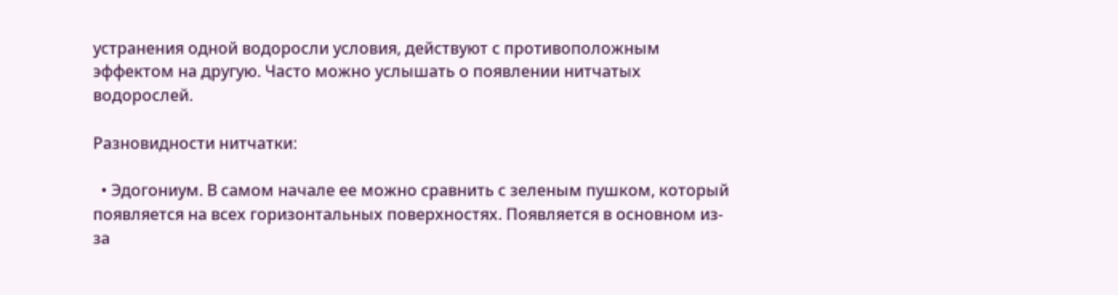устранения одной водоросли условия, действуют с противоположным эффектом на другую. Часто можно услышать о появлении нитчатых водорослей.

Разновидности нитчатки:

  • Эдогониум. В самом начале ее можно сравнить с зеленым пушком, который появляется на всех горизонтальных поверхностях. Появляется в основном из-за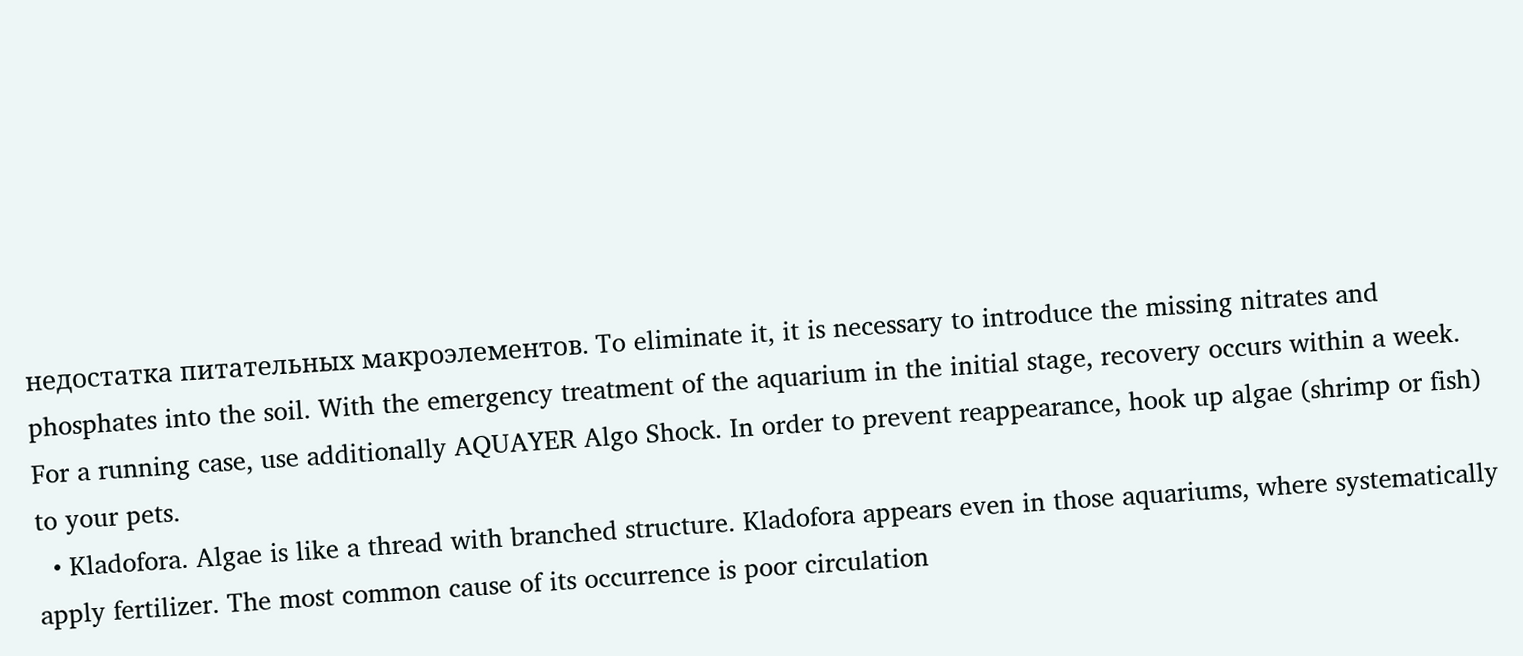недостатка питательных макроэлементов. To eliminate it, it is necessary to introduce the missing nitrates and phosphates into the soil. With the emergency treatment of the aquarium in the initial stage, recovery occurs within a week. For a running case, use additionally AQUAYER Algo Shock. In order to prevent reappearance, hook up algae (shrimp or fish) to your pets.
  • Kladofora. Algae is like a thread with branched structure. Kladofora appears even in those aquariums, where systematically apply fertilizer. The most common cause of its occurrence is poor circulation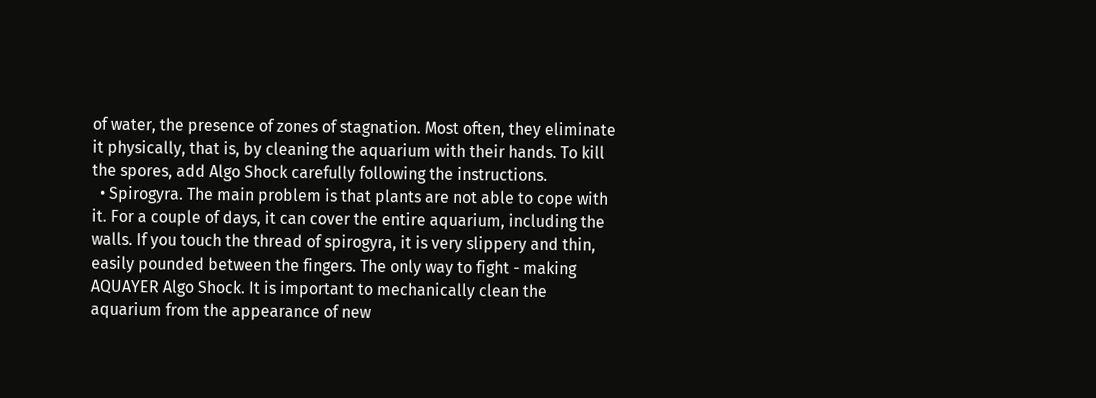of water, the presence of zones of stagnation. Most often, they eliminate it physically, that is, by cleaning the aquarium with their hands. To kill the spores, add Algo Shock carefully following the instructions.
  • Spirogyra. The main problem is that plants are not able to cope with it. For a couple of days, it can cover the entire aquarium, including the walls. If you touch the thread of spirogyra, it is very slippery and thin, easily pounded between the fingers. The only way to fight - making AQUAYER Algo Shock. It is important to mechanically clean the aquarium from the appearance of new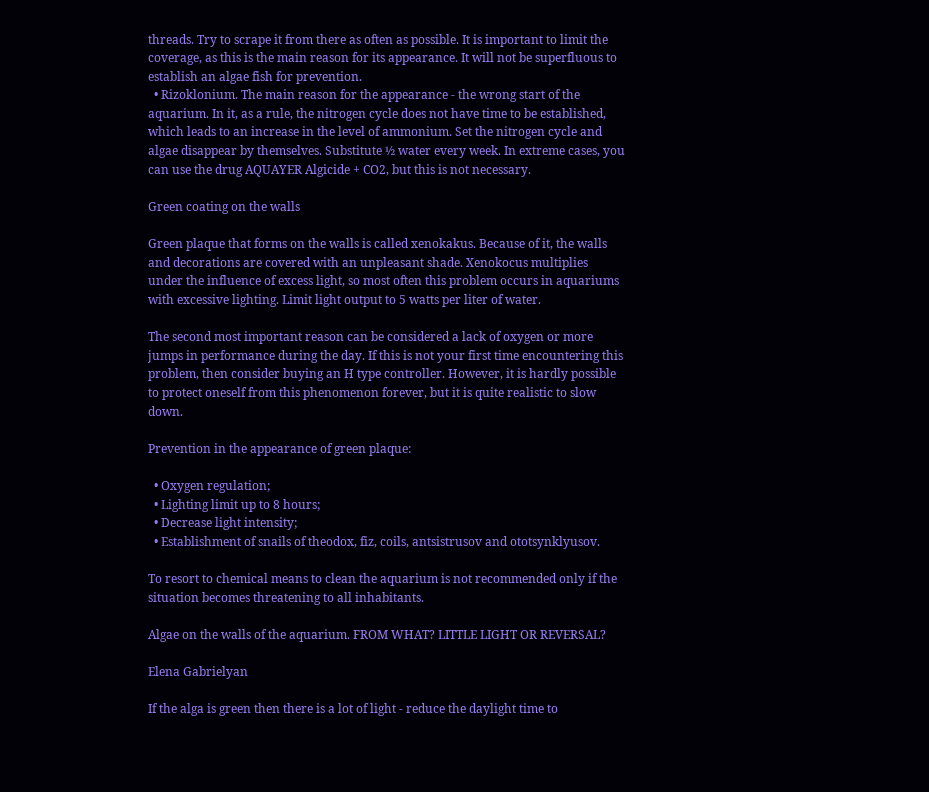threads. Try to scrape it from there as often as possible. It is important to limit the coverage, as this is the main reason for its appearance. It will not be superfluous to establish an algae fish for prevention.
  • Rizoklonium. The main reason for the appearance - the wrong start of the aquarium. In it, as a rule, the nitrogen cycle does not have time to be established, which leads to an increase in the level of ammonium. Set the nitrogen cycle and algae disappear by themselves. Substitute ½ water every week. In extreme cases, you can use the drug AQUAYER Algicide + CO2, but this is not necessary.

Green coating on the walls

Green plaque that forms on the walls is called xenokakus. Because of it, the walls and decorations are covered with an unpleasant shade. Xenokocus multiplies under the influence of excess light, so most often this problem occurs in aquariums with excessive lighting. Limit light output to 5 watts per liter of water.

The second most important reason can be considered a lack of oxygen or more jumps in performance during the day. If this is not your first time encountering this problem, then consider buying an H type controller. However, it is hardly possible to protect oneself from this phenomenon forever, but it is quite realistic to slow down.

Prevention in the appearance of green plaque:

  • Oxygen regulation;
  • Lighting limit up to 8 hours;
  • Decrease light intensity;
  • Establishment of snails of theodox, fiz, coils, antsistrusov and ototsynklyusov.

To resort to chemical means to clean the aquarium is not recommended only if the situation becomes threatening to all inhabitants.

Algae on the walls of the aquarium. FROM WHAT? LITTLE LIGHT OR REVERSAL?

Elena Gabrielyan

If the alga is green then there is a lot of light - reduce the daylight time to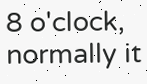8 o'clock, normally it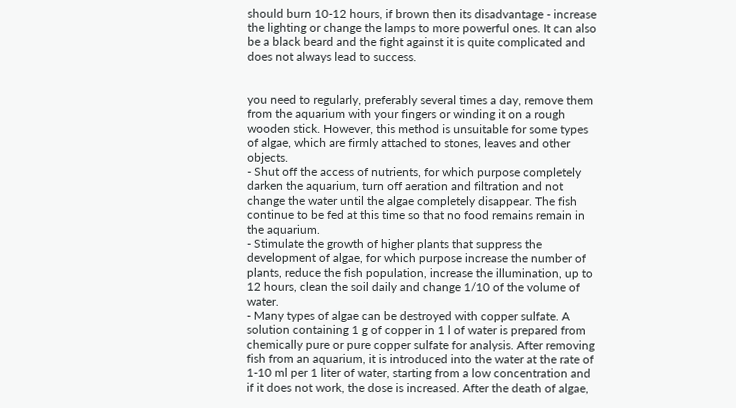should burn 10-12 hours, if brown then its disadvantage - increase the lighting or change the lamps to more powerful ones. It can also be a black beard and the fight against it is quite complicated and does not always lead to success.


you need to regularly, preferably several times a day, remove them from the aquarium with your fingers or winding it on a rough wooden stick. However, this method is unsuitable for some types of algae, which are firmly attached to stones, leaves and other objects.
- Shut off the access of nutrients, for which purpose completely darken the aquarium, turn off aeration and filtration and not change the water until the algae completely disappear. The fish continue to be fed at this time so that no food remains remain in the aquarium.
- Stimulate the growth of higher plants that suppress the development of algae, for which purpose increase the number of plants, reduce the fish population, increase the illumination, up to 12 hours, clean the soil daily and change 1/10 of the volume of water.
- Many types of algae can be destroyed with copper sulfate. A solution containing 1 g of copper in 1 l of water is prepared from chemically pure or pure copper sulfate for analysis. After removing fish from an aquarium, it is introduced into the water at the rate of 1-10 ml per 1 liter of water, starting from a low concentration and if it does not work, the dose is increased. After the death of algae,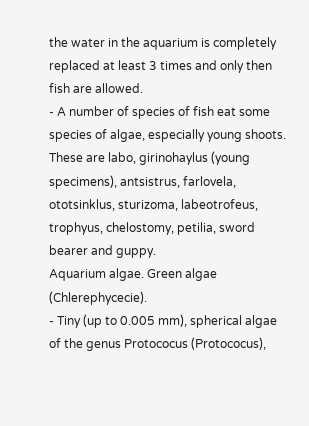the water in the aquarium is completely replaced at least 3 times and only then fish are allowed.
- A number of species of fish eat some species of algae, especially young shoots. These are labo, girinohaylus (young specimens), antsistrus, farlovela, ototsinklus, sturizoma, labeotrofeus, trophyus, chelostomy, petilia, sword bearer and guppy.
Aquarium algae. Green algae (Chlerephycecie).
- Tiny (up to 0.005 mm), spherical algae of the genus Protococus (Protococus),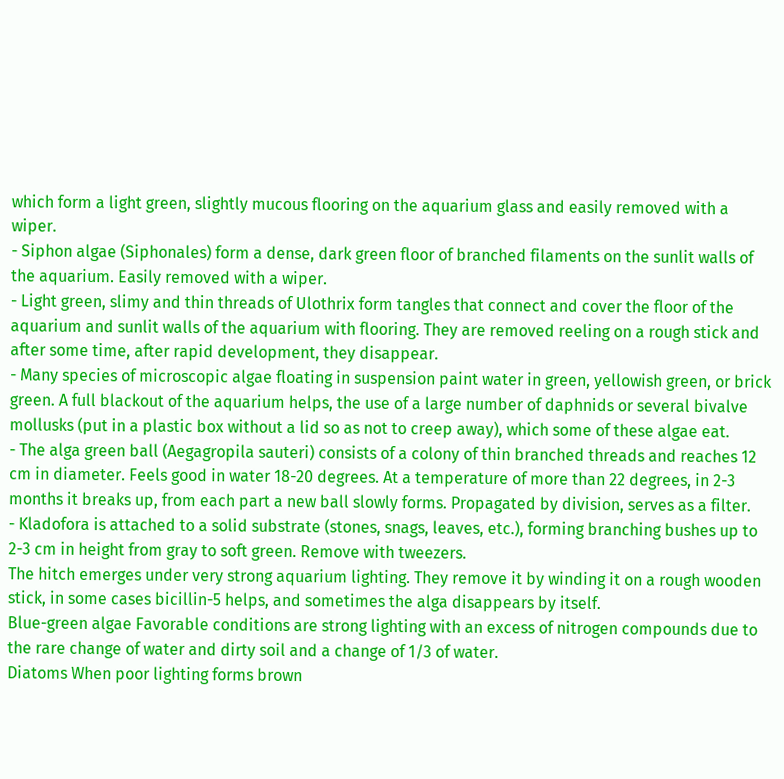which form a light green, slightly mucous flooring on the aquarium glass and easily removed with a wiper.
- Siphon algae (Siphonales) form a dense, dark green floor of branched filaments on the sunlit walls of the aquarium. Easily removed with a wiper.
- Light green, slimy and thin threads of Ulothrix form tangles that connect and cover the floor of the aquarium and sunlit walls of the aquarium with flooring. They are removed reeling on a rough stick and after some time, after rapid development, they disappear.
- Many species of microscopic algae floating in suspension paint water in green, yellowish green, or brick green. A full blackout of the aquarium helps, the use of a large number of daphnids or several bivalve mollusks (put in a plastic box without a lid so as not to creep away), which some of these algae eat.
- The alga green ball (Aegagropila sauteri) consists of a colony of thin branched threads and reaches 12 cm in diameter. Feels good in water 18-20 degrees. At a temperature of more than 22 degrees, in 2-3 months it breaks up, from each part a new ball slowly forms. Propagated by division, serves as a filter.
- Kladofora is attached to a solid substrate (stones, snags, leaves, etc.), forming branching bushes up to 2-3 cm in height from gray to soft green. Remove with tweezers.
The hitch emerges under very strong aquarium lighting. They remove it by winding it on a rough wooden stick, in some cases bicillin-5 helps, and sometimes the alga disappears by itself.
Blue-green algae Favorable conditions are strong lighting with an excess of nitrogen compounds due to the rare change of water and dirty soil and a change of 1/3 of water.
Diatoms When poor lighting forms brown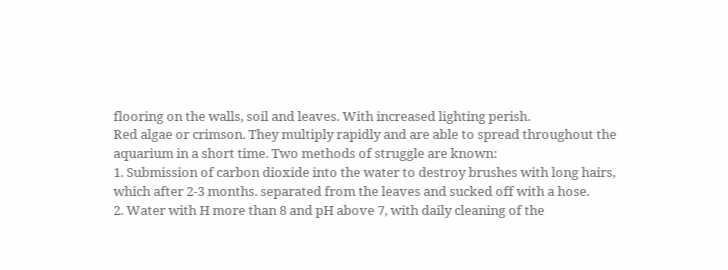flooring on the walls, soil and leaves. With increased lighting perish.
Red algae or crimson. They multiply rapidly and are able to spread throughout the aquarium in a short time. Two methods of struggle are known:
1. Submission of carbon dioxide into the water to destroy brushes with long hairs, which after 2-3 months. separated from the leaves and sucked off with a hose.
2. Water with H more than 8 and pH above 7, with daily cleaning of the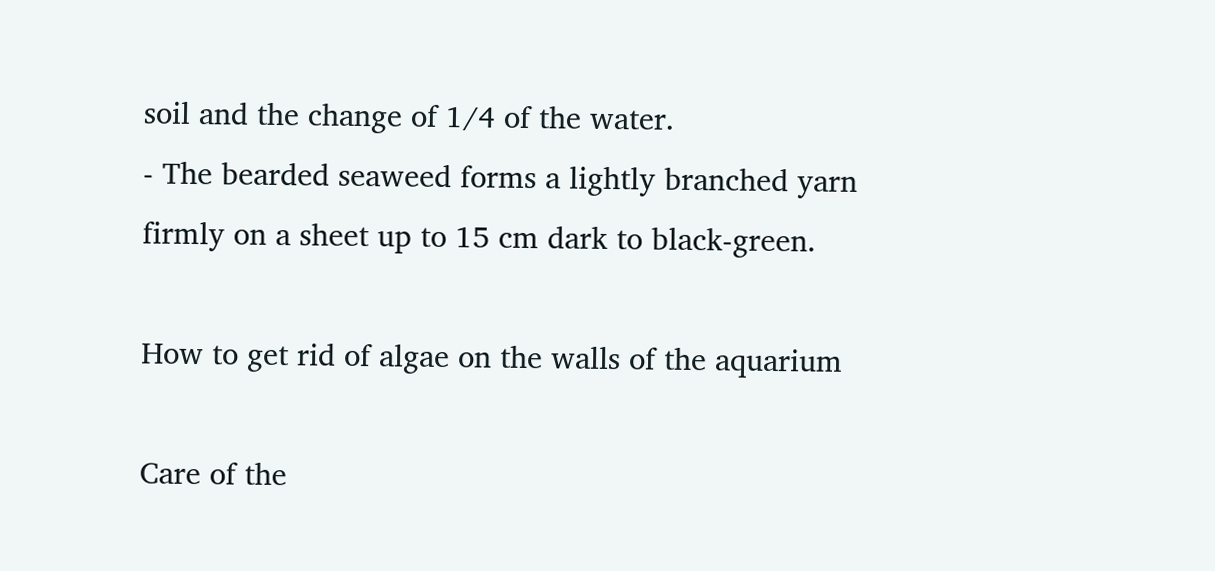soil and the change of 1/4 of the water.
- The bearded seaweed forms a lightly branched yarn firmly on a sheet up to 15 cm dark to black-green.

How to get rid of algae on the walls of the aquarium

Care of the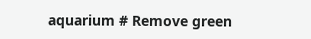aquarium # Remove green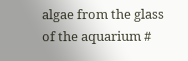algae from the glass of the aquarium #